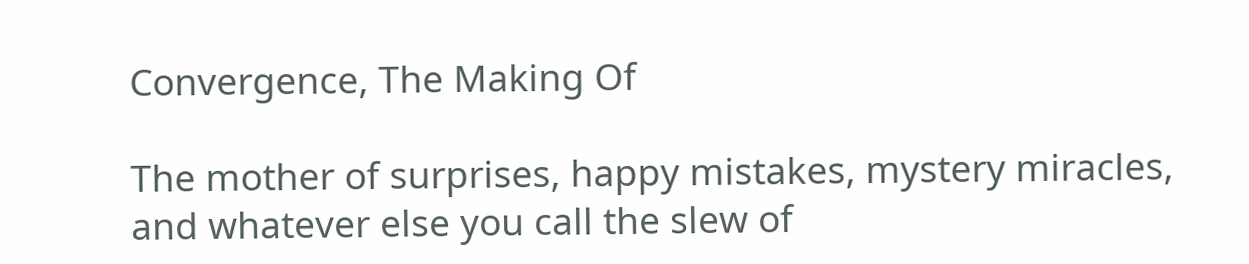Convergence, The Making Of

The mother of surprises, happy mistakes, mystery miracles, and whatever else you call the slew of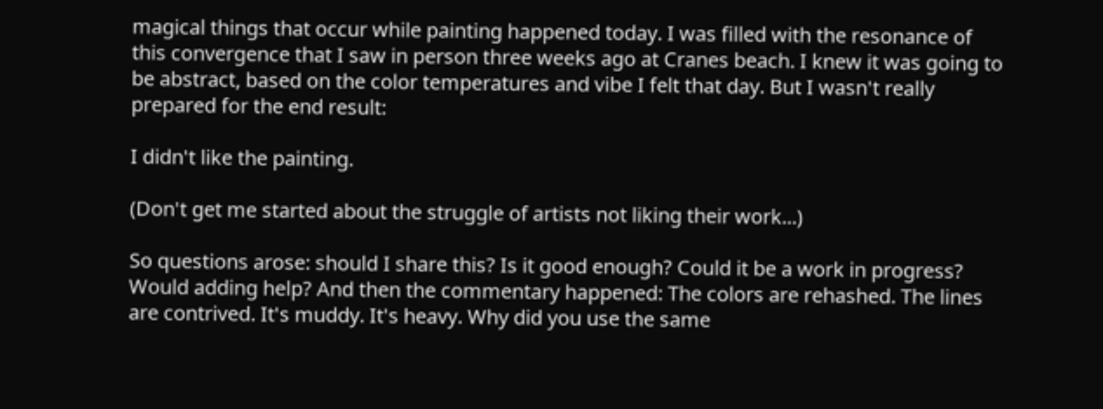magical things that occur while painting happened today. I was filled with the resonance of this convergence that I saw in person three weeks ago at Cranes beach. I knew it was going to be abstract, based on the color temperatures and vibe I felt that day. But I wasn't really prepared for the end result:

I didn't like the painting.

(Don't get me started about the struggle of artists not liking their work...)

So questions arose: should I share this? Is it good enough? Could it be a work in progress? Would adding help? And then the commentary happened: The colors are rehashed. The lines are contrived. It's muddy. It's heavy. Why did you use the same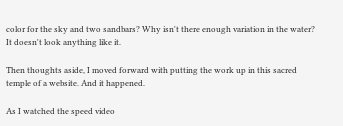color for the sky and two sandbars? Why isn't there enough variation in the water? It doesn't look anything like it.

Then thoughts aside, I moved forward with putting the work up in this sacred temple of a website. And it happened.

As I watched the speed video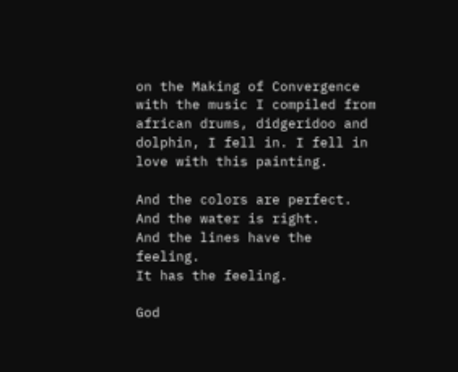on the Making of Convergence with the music I compiled from african drums, didgeridoo and dolphin, I fell in. I fell in love with this painting.

And the colors are perfect.
And the water is right.
And the lines have the feeling.
It has the feeling.

God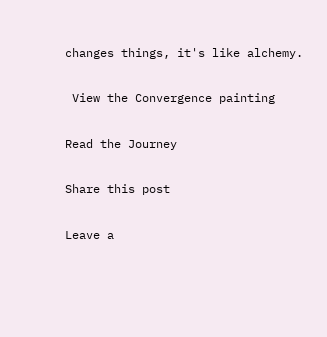changes things, it's like alchemy.

 View the Convergence painting

Read the Journey

Share this post

Leave a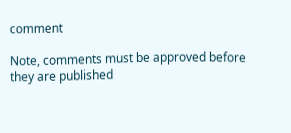comment

Note, comments must be approved before they are published